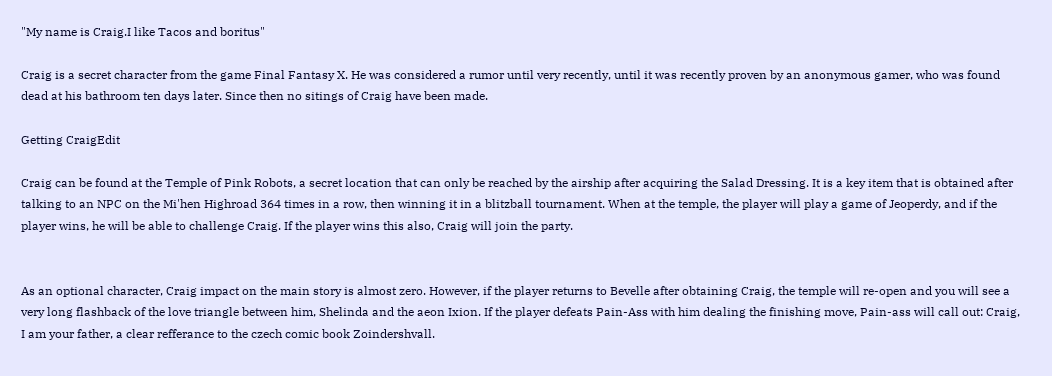"My name is Craig.I like Tacos and boritus"

Craig is a secret character from the game Final Fantasy X. He was considered a rumor until very recently, until it was recently proven by an anonymous gamer, who was found dead at his bathroom ten days later. Since then no sitings of Craig have been made.

Getting CraigEdit

Craig can be found at the Temple of Pink Robots, a secret location that can only be reached by the airship after acquiring the Salad Dressing. It is a key item that is obtained after talking to an NPC on the Mi'hen Highroad 364 times in a row, then winning it in a blitzball tournament. When at the temple, the player will play a game of Jeoperdy, and if the player wins, he will be able to challenge Craig. If the player wins this also, Craig will join the party.


As an optional character, Craig impact on the main story is almost zero. However, if the player returns to Bevelle after obtaining Craig, the temple will re-open and you will see a very long flashback of the love triangle between him, Shelinda and the aeon Ixion. If the player defeats Pain-Ass with him dealing the finishing move, Pain-ass will call out: Craig, I am your father, a clear refferance to the czech comic book Zoindershvall.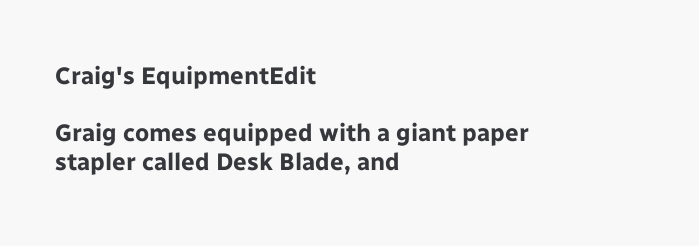Craig's EquipmentEdit

Graig comes equipped with a giant paper stapler called Desk Blade, and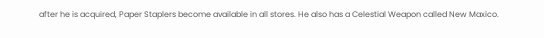after he is acquired, Paper Staplers become available in all stores. He also has a Celestial Weapon called New Maxico.